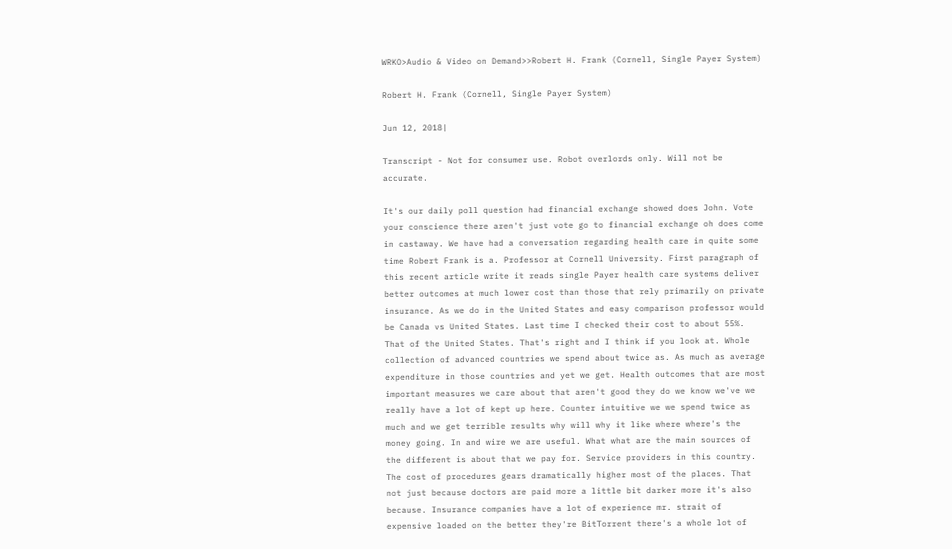WRKO>Audio & Video on Demand>>Robert H. Frank (Cornell, Single Payer System)

Robert H. Frank (Cornell, Single Payer System)

Jun 12, 2018|

Transcript - Not for consumer use. Robot overlords only. Will not be accurate.

It's our daily poll question had financial exchange showed does John. Vote your conscience there aren't just vote go to financial exchange oh does come in castaway. We have had a conversation regarding health care in quite some time Robert Frank is a. Professor at Cornell University. First paragraph of this recent article write it reads single Payer health care systems deliver better outcomes at much lower cost than those that rely primarily on private insurance. As we do in the United States and easy comparison professor would be Canada vs United States. Last time I checked their cost to about 55%. That of the United States. That's right and I think if you look at. Whole collection of advanced countries we spend about twice as. As much as average expenditure in those countries and yet we get. Health outcomes that are most important measures we care about that aren't good they do we know we've we really have a lot of kept up here. Counter intuitive we we spend twice as much and we get terrible results why will why it like where where's the money going. In and wire we are useful. What what are the main sources of the different is about that we pay for. Service providers in this country. The cost of procedures gears dramatically higher most of the places. That not just because doctors are paid more a little bit darker more it's also because. Insurance companies have a lot of experience mr. strait of expensive loaded on the better they're BitTorrent there's a whole lot of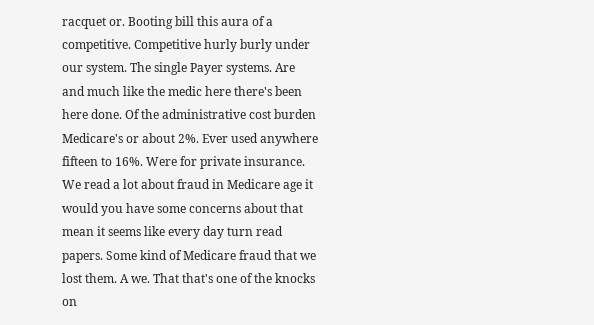racquet or. Booting bill this aura of a competitive. Competitive hurly burly under our system. The single Payer systems. Are and much like the medic here there's been here done. Of the administrative cost burden Medicare's or about 2%. Ever used anywhere fifteen to 16%. Were for private insurance. We read a lot about fraud in Medicare age it would you have some concerns about that mean it seems like every day turn read papers. Some kind of Medicare fraud that we lost them. A we. That that's one of the knocks on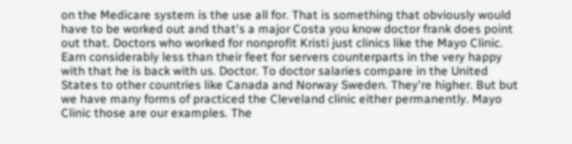on the Medicare system is the use all for. That is something that obviously would have to be worked out and that's a major Costa you know doctor frank does point out that. Doctors who worked for nonprofit Kristi just clinics like the Mayo Clinic. Earn considerably less than their feet for servers counterparts in the very happy with that he is back with us. Doctor. To doctor salaries compare in the United States to other countries like Canada and Norway Sweden. They're higher. But but we have many forms of practiced the Cleveland clinic either permanently. Mayo Clinic those are our examples. The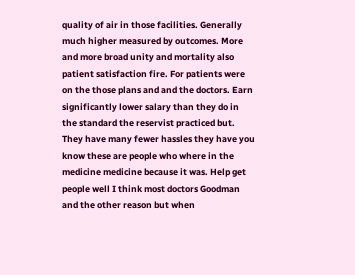quality of air in those facilities. Generally much higher measured by outcomes. More and more broad unity and mortality also patient satisfaction fire. For patients were on the those plans and and the doctors. Earn significantly lower salary than they do in the standard the reservist practiced but. They have many fewer hassles they have you know these are people who where in the medicine medicine because it was. Help get people well I think most doctors Goodman and the other reason but when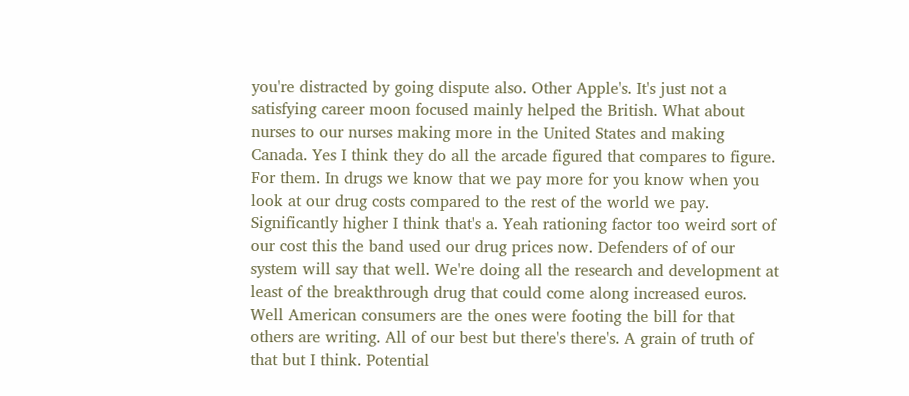you're distracted by going dispute also. Other Apple's. It's just not a satisfying career moon focused mainly helped the British. What about nurses to our nurses making more in the United States and making Canada. Yes I think they do all the arcade figured that compares to figure. For them. In drugs we know that we pay more for you know when you look at our drug costs compared to the rest of the world we pay. Significantly higher I think that's a. Yeah rationing factor too weird sort of our cost this the band used our drug prices now. Defenders of of our system will say that well. We're doing all the research and development at least of the breakthrough drug that could come along increased euros. Well American consumers are the ones were footing the bill for that others are writing. All of our best but there's there's. A grain of truth of that but I think. Potential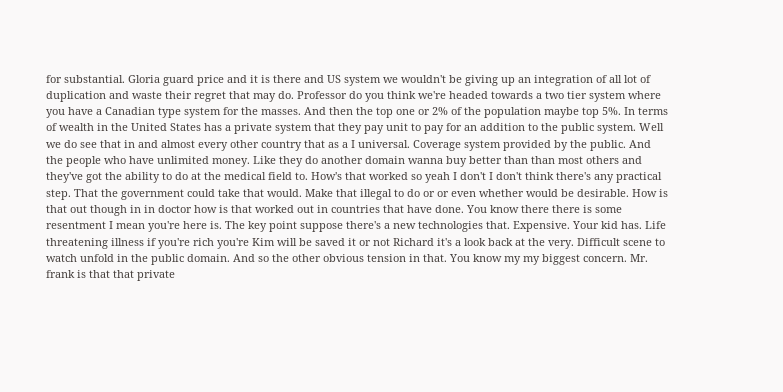for substantial. Gloria guard price and it is there and US system we wouldn't be giving up an integration of all lot of duplication and waste their regret that may do. Professor do you think we're headed towards a two tier system where you have a Canadian type system for the masses. And then the top one or 2% of the population maybe top 5%. In terms of wealth in the United States has a private system that they pay unit to pay for an addition to the public system. Well we do see that in and almost every other country that as a I universal. Coverage system provided by the public. And the people who have unlimited money. Like they do another domain wanna buy better than than most others and they've got the ability to do at the medical field to. How's that worked so yeah I don't I don't think there's any practical step. That the government could take that would. Make that illegal to do or or even whether would be desirable. How is that out though in in doctor how is that worked out in countries that have done. You know there there is some resentment I mean you're here is. The key point suppose there's a new technologies that. Expensive. Your kid has. Life threatening illness if you're rich you're Kim will be saved it or not Richard it's a look back at the very. Difficult scene to watch unfold in the public domain. And so the other obvious tension in that. You know my my biggest concern. Mr. frank is that that private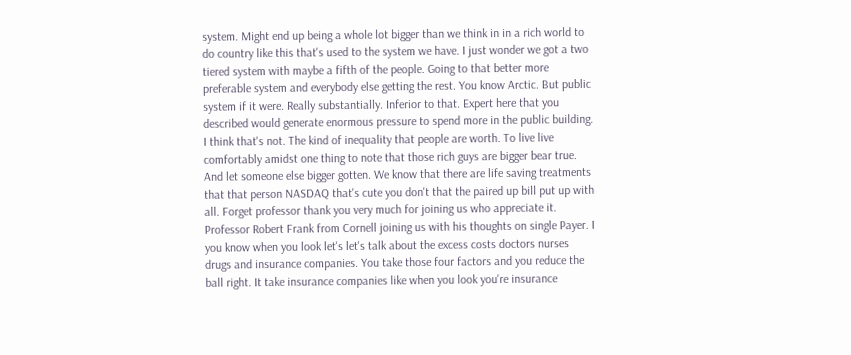system. Might end up being a whole lot bigger than we think in in a rich world to do country like this that's used to the system we have. I just wonder we got a two tiered system with maybe a fifth of the people. Going to that better more preferable system and everybody else getting the rest. You know Arctic. But public system if it were. Really substantially. Inferior to that. Expert here that you described would generate enormous pressure to spend more in the public building. I think that's not. The kind of inequality that people are worth. To live live comfortably amidst one thing to note that those rich guys are bigger bear true. And let someone else bigger gotten. We know that there are life saving treatments that that person NASDAQ that's cute you don't that the paired up bill put up with all. Forget professor thank you very much for joining us who appreciate it. Professor Robert Frank from Cornell joining us with his thoughts on single Payer. I you know when you look let's let's talk about the excess costs doctors nurses drugs and insurance companies. You take those four factors and you reduce the ball right. It take insurance companies like when you look you're insurance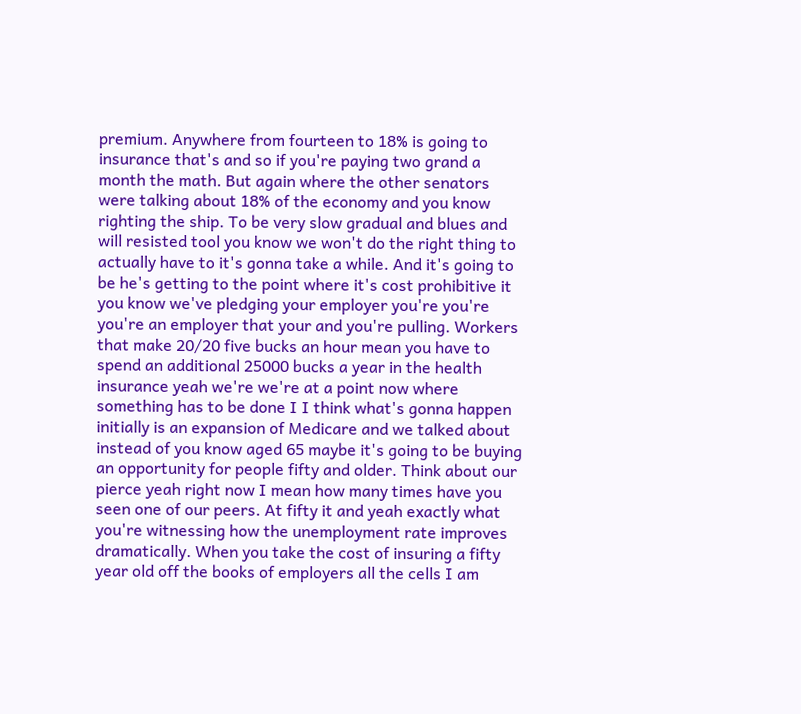premium. Anywhere from fourteen to 18% is going to insurance that's and so if you're paying two grand a month the math. But again where the other senators were talking about 18% of the economy and you know righting the ship. To be very slow gradual and blues and will resisted tool you know we won't do the right thing to actually have to it's gonna take a while. And it's going to be he's getting to the point where it's cost prohibitive it you know we've pledging your employer you're you're you're an employer that your and you're pulling. Workers that make 20/20 five bucks an hour mean you have to spend an additional 25000 bucks a year in the health insurance yeah we're we're at a point now where something has to be done I I think what's gonna happen initially is an expansion of Medicare and we talked about instead of you know aged 65 maybe it's going to be buying an opportunity for people fifty and older. Think about our pierce yeah right now I mean how many times have you seen one of our peers. At fifty it and yeah exactly what you're witnessing how the unemployment rate improves dramatically. When you take the cost of insuring a fifty year old off the books of employers all the cells I am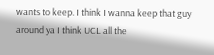wants to keep. I think I wanna keep that guy around ya I think UCL all the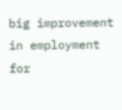big improvement in employment for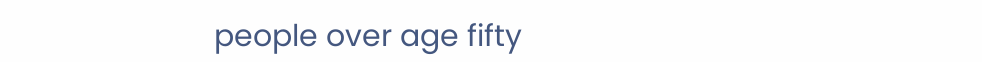people over age fifty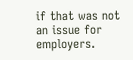if that was not an issue for employers.